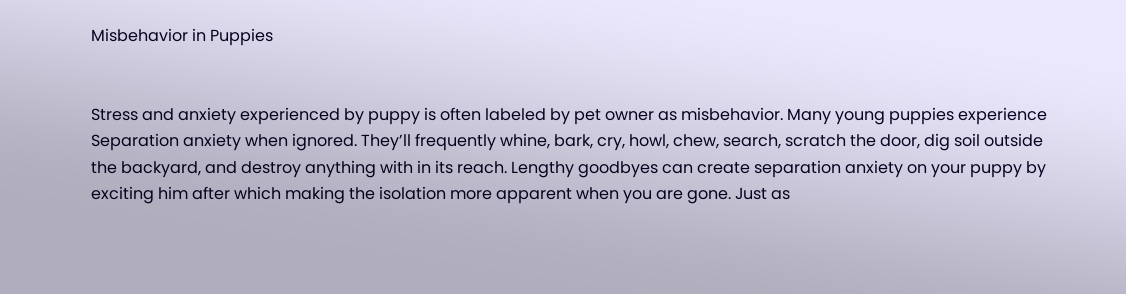Misbehavior in Puppies


Stress and anxiety experienced by puppy is often labeled by pet owner as misbehavior. Many young puppies experience Separation anxiety when ignored. They’ll frequently whine, bark, cry, howl, chew, search, scratch the door, dig soil outside the backyard, and destroy anything with in its reach. Lengthy goodbyes can create separation anxiety on your puppy by exciting him after which making the isolation more apparent when you are gone. Just as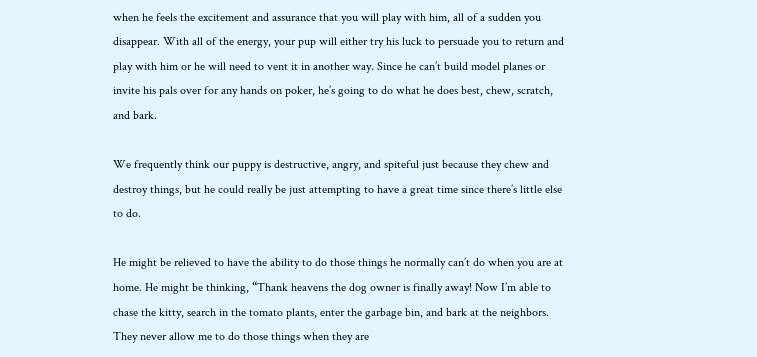when he feels the excitement and assurance that you will play with him, all of a sudden you disappear. With all of the energy, your pup will either try his luck to persuade you to return and play with him or he will need to vent it in another way. Since he can’t build model planes or invite his pals over for any hands on poker, he’s going to do what he does best, chew, scratch, and bark.

We frequently think our puppy is destructive, angry, and spiteful just because they chew and destroy things, but he could really be just attempting to have a great time since there’s little else to do.

He might be relieved to have the ability to do those things he normally can’t do when you are at home. He might be thinking, “Thank heavens the dog owner is finally away! Now I’m able to chase the kitty, search in the tomato plants, enter the garbage bin, and bark at the neighbors. They never allow me to do those things when they are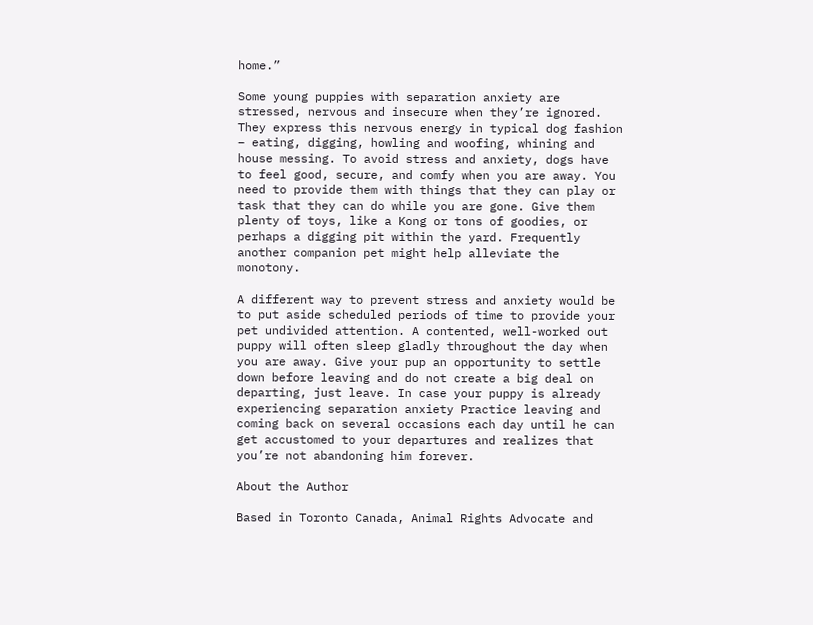home.”

Some young puppies with separation anxiety are stressed, nervous and insecure when they’re ignored. They express this nervous energy in typical dog fashion – eating, digging, howling and woofing, whining and house messing. To avoid stress and anxiety, dogs have to feel good, secure, and comfy when you are away. You need to provide them with things that they can play or task that they can do while you are gone. Give them plenty of toys, like a Kong or tons of goodies, or perhaps a digging pit within the yard. Frequently another companion pet might help alleviate the monotony.

A different way to prevent stress and anxiety would be to put aside scheduled periods of time to provide your pet undivided attention. A contented, well-worked out puppy will often sleep gladly throughout the day when you are away. Give your pup an opportunity to settle down before leaving and do not create a big deal on departing, just leave. In case your puppy is already experiencing separation anxiety Practice leaving and coming back on several occasions each day until he can get accustomed to your departures and realizes that you’re not abandoning him forever.

About the Author

Based in Toronto Canada, Animal Rights Advocate and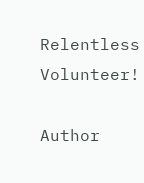Relentless Volunteer!

Author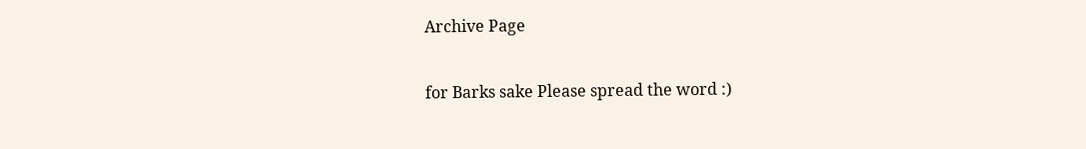Archive Page

for Barks sake Please spread the word :)